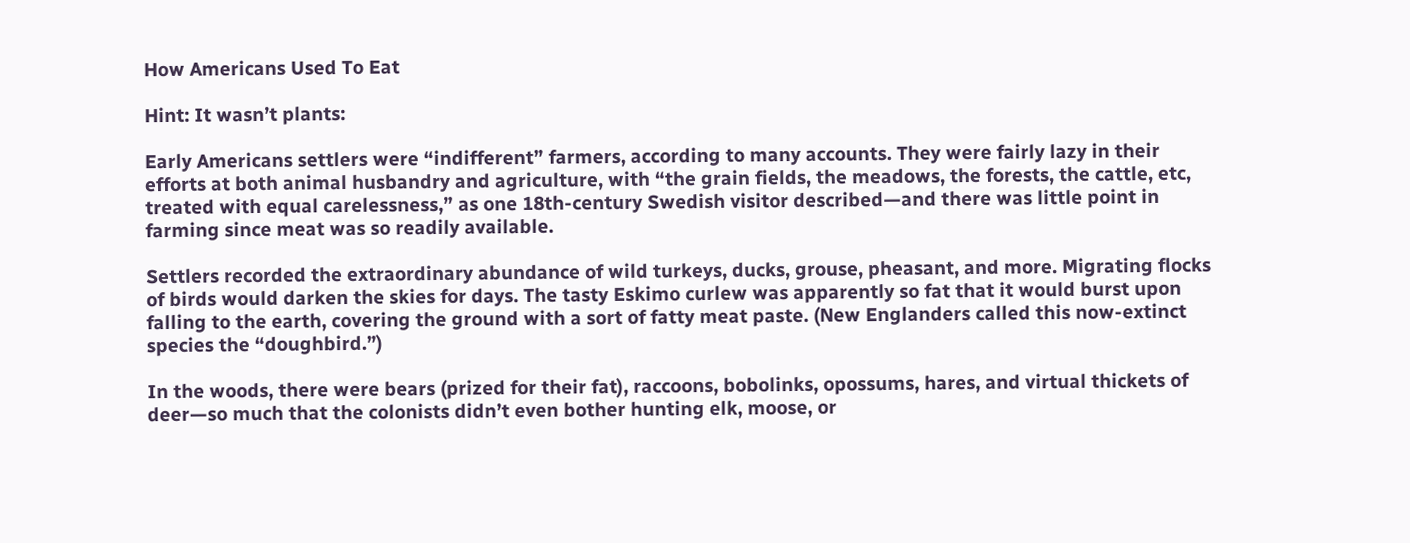How Americans Used To Eat

Hint: It wasn’t plants:

Early Americans settlers were “indifferent” farmers, according to many accounts. They were fairly lazy in their efforts at both animal husbandry and agriculture, with “the grain fields, the meadows, the forests, the cattle, etc, treated with equal carelessness,” as one 18th-century Swedish visitor described—and there was little point in farming since meat was so readily available.

Settlers recorded the extraordinary abundance of wild turkeys, ducks, grouse, pheasant, and more. Migrating flocks of birds would darken the skies for days. The tasty Eskimo curlew was apparently so fat that it would burst upon falling to the earth, covering the ground with a sort of fatty meat paste. (New Englanders called this now-extinct species the “doughbird.”)

In the woods, there were bears (prized for their fat), raccoons, bobolinks, opossums, hares, and virtual thickets of deer—so much that the colonists didn’t even bother hunting elk, moose, or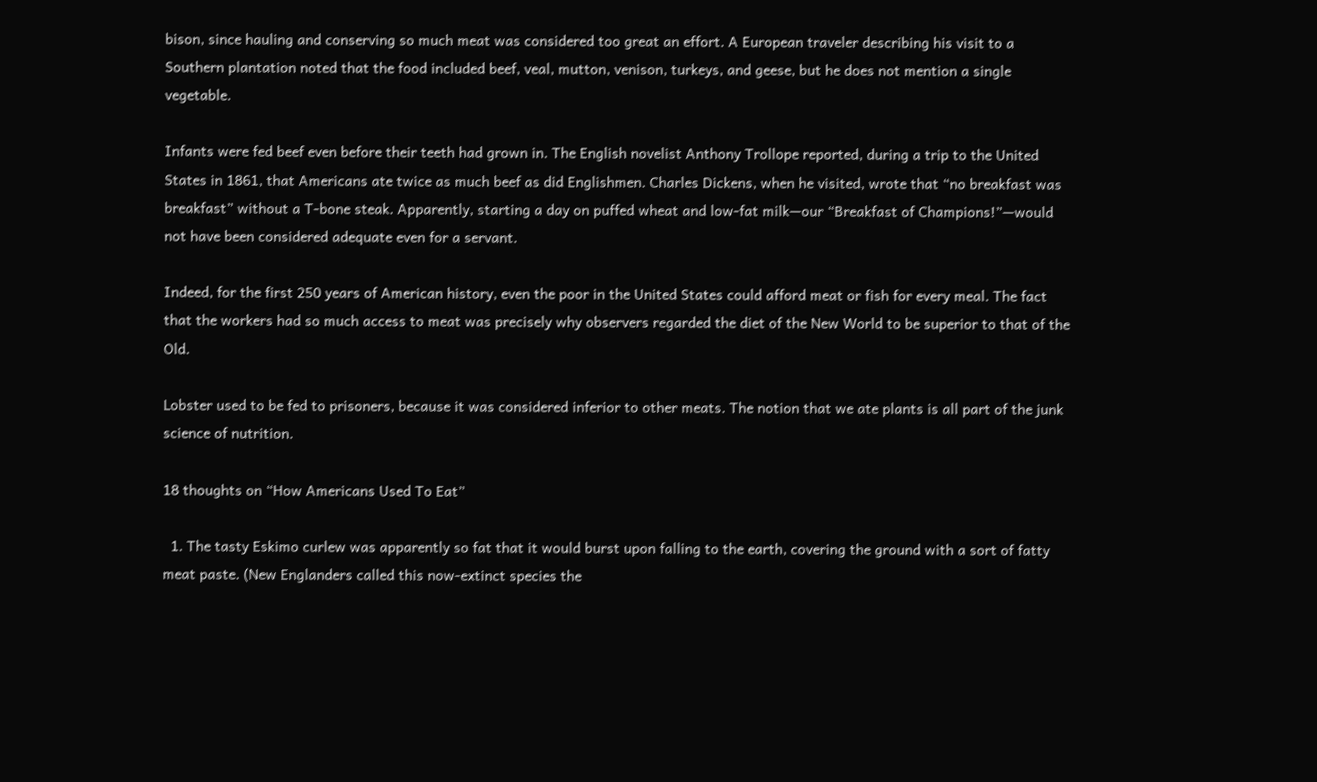bison, since hauling and conserving so much meat was considered too great an effort. A European traveler describing his visit to a Southern plantation noted that the food included beef, veal, mutton, venison, turkeys, and geese, but he does not mention a single vegetable.

Infants were fed beef even before their teeth had grown in. The English novelist Anthony Trollope reported, during a trip to the United States in 1861, that Americans ate twice as much beef as did Englishmen. Charles Dickens, when he visited, wrote that “no breakfast was breakfast” without a T-bone steak. Apparently, starting a day on puffed wheat and low-fat milk—our “Breakfast of Champions!”—would not have been considered adequate even for a servant.

Indeed, for the first 250 years of American history, even the poor in the United States could afford meat or fish for every meal. The fact that the workers had so much access to meat was precisely why observers regarded the diet of the New World to be superior to that of the Old.

Lobster used to be fed to prisoners, because it was considered inferior to other meats. The notion that we ate plants is all part of the junk science of nutrition.

18 thoughts on “How Americans Used To Eat”

  1. The tasty Eskimo curlew was apparently so fat that it would burst upon falling to the earth, covering the ground with a sort of fatty meat paste. (New Englanders called this now-extinct species the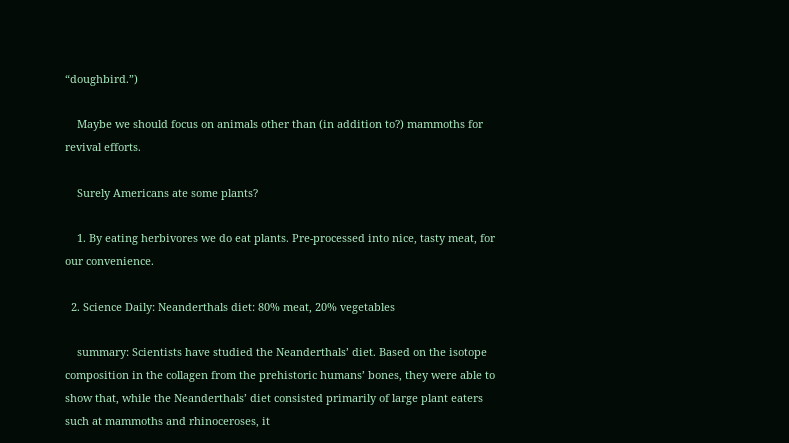“doughbird.”)

    Maybe we should focus on animals other than (in addition to?) mammoths for revival efforts.

    Surely Americans ate some plants?

    1. By eating herbivores we do eat plants. Pre-processed into nice, tasty meat, for our convenience.

  2. Science Daily: Neanderthals diet: 80% meat, 20% vegetables

    summary: Scientists have studied the Neanderthals’ diet. Based on the isotope composition in the collagen from the prehistoric humans’ bones, they were able to show that, while the Neanderthals’ diet consisted primarily of large plant eaters such at mammoths and rhinoceroses, it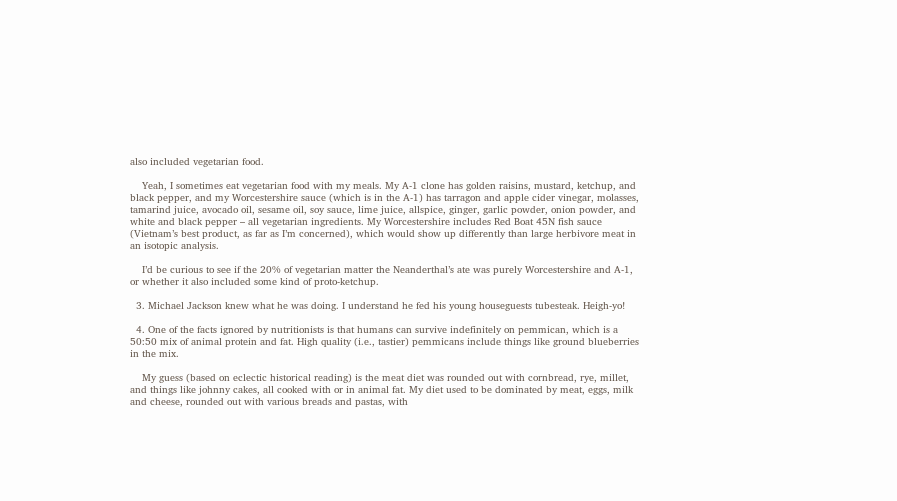also included vegetarian food.

    Yeah, I sometimes eat vegetarian food with my meals. My A-1 clone has golden raisins, mustard, ketchup, and black pepper, and my Worcestershire sauce (which is in the A-1) has tarragon and apple cider vinegar, molasses, tamarind juice, avocado oil, sesame oil, soy sauce, lime juice, allspice, ginger, garlic powder, onion powder, and white and black pepper – all vegetarian ingredients. My Worcestershire includes Red Boat 45N fish sauce (Vietnam’s best product, as far as I’m concerned), which would show up differently than large herbivore meat in an isotopic analysis.

    I’d be curious to see if the 20% of vegetarian matter the Neanderthal’s ate was purely Worcestershire and A-1, or whether it also included some kind of proto-ketchup.

  3. Michael Jackson knew what he was doing. I understand he fed his young houseguests tubesteak. Heigh-yo!

  4. One of the facts ignored by nutritionists is that humans can survive indefinitely on pemmican, which is a 50:50 mix of animal protein and fat. High quality (i.e., tastier) pemmicans include things like ground blueberries in the mix.

    My guess (based on eclectic historical reading) is the meat diet was rounded out with cornbread, rye, millet, and things like johnny cakes, all cooked with or in animal fat. My diet used to be dominated by meat, eggs, milk and cheese, rounded out with various breads and pastas, with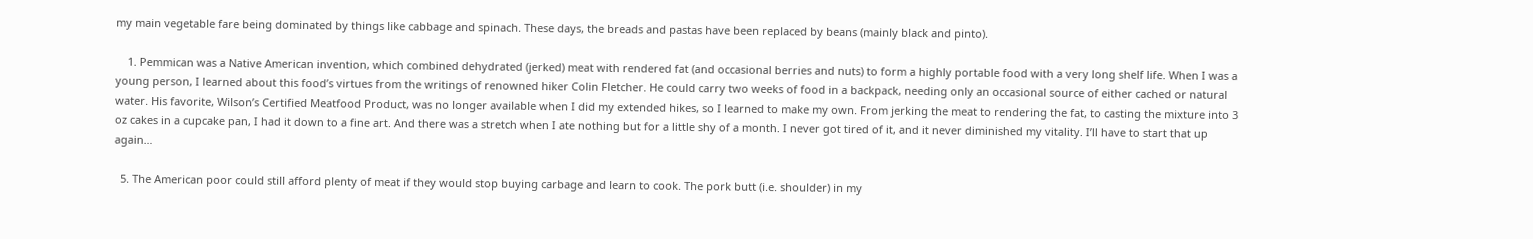my main vegetable fare being dominated by things like cabbage and spinach. These days, the breads and pastas have been replaced by beans (mainly black and pinto).

    1. Pemmican was a Native American invention, which combined dehydrated (jerked) meat with rendered fat (and occasional berries and nuts) to form a highly portable food with a very long shelf life. When I was a young person, I learned about this food’s virtues from the writings of renowned hiker Colin Fletcher. He could carry two weeks of food in a backpack, needing only an occasional source of either cached or natural water. His favorite, Wilson’s Certified Meatfood Product, was no longer available when I did my extended hikes, so I learned to make my own. From jerking the meat to rendering the fat, to casting the mixture into 3 oz cakes in a cupcake pan, I had it down to a fine art. And there was a stretch when I ate nothing but for a little shy of a month. I never got tired of it, and it never diminished my vitality. I’ll have to start that up again…

  5. The American poor could still afford plenty of meat if they would stop buying carbage and learn to cook. The pork butt (i.e. shoulder) in my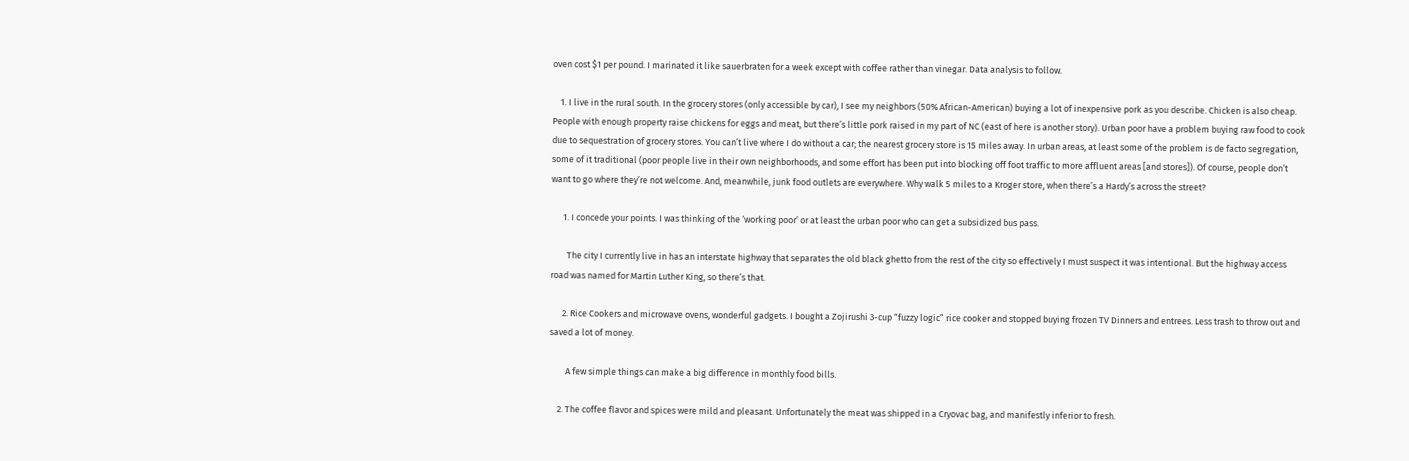oven cost $1 per pound. I marinated it like sauerbraten for a week except with coffee rather than vinegar. Data analysis to follow.

    1. I live in the rural south. In the grocery stores (only accessible by car), I see my neighbors (50% African-American) buying a lot of inexpensive pork as you describe. Chicken is also cheap. People with enough property raise chickens for eggs and meat, but there’s little pork raised in my part of NC (east of here is another story). Urban poor have a problem buying raw food to cook due to sequestration of grocery stores. You can’t live where I do without a car; the nearest grocery store is 15 miles away. In urban areas, at least some of the problem is de facto segregation, some of it traditional (poor people live in their own neighborhoods, and some effort has been put into blocking off foot traffic to more affluent areas [and stores]). Of course, people don’t want to go where they’re not welcome. And, meanwhile, junk food outlets are everywhere. Why walk 5 miles to a Kroger store, when there’s a Hardy’s across the street?

      1. I concede your points. I was thinking of the ‘working poor’ or at least the urban poor who can get a subsidized bus pass.

        The city I currently live in has an interstate highway that separates the old black ghetto from the rest of the city so effectively I must suspect it was intentional. But the highway access road was named for Martin Luther King, so there’s that.

      2. Rice Cookers and microwave ovens, wonderful gadgets. I bought a Zojirushi 3-cup “fuzzy logic” rice cooker and stopped buying frozen TV Dinners and entrees. Less trash to throw out and saved a lot of money.

        A few simple things can make a big difference in monthly food bills.

    2. The coffee flavor and spices were mild and pleasant. Unfortunately the meat was shipped in a Cryovac bag, and manifestly inferior to fresh.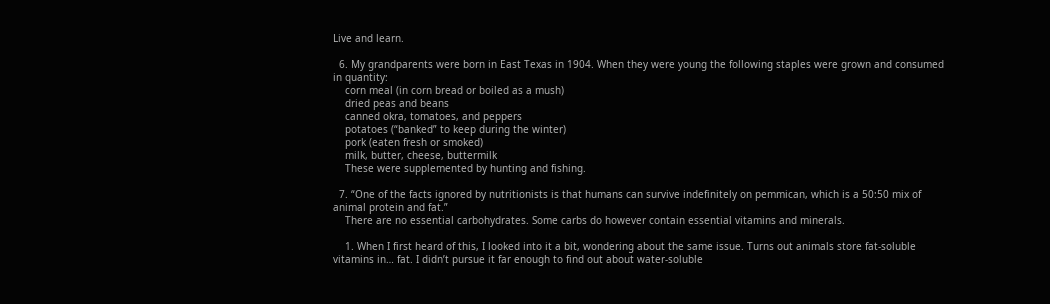Live and learn.

  6. My grandparents were born in East Texas in 1904. When they were young the following staples were grown and consumed in quantity:
    corn meal (in corn bread or boiled as a mush)
    dried peas and beans
    canned okra, tomatoes, and peppers
    potatoes (“banked” to keep during the winter)
    pork (eaten fresh or smoked)
    milk, butter, cheese, buttermilk
    These were supplemented by hunting and fishing.

  7. “One of the facts ignored by nutritionists is that humans can survive indefinitely on pemmican, which is a 50:50 mix of animal protein and fat.”
    There are no essential carbohydrates. Some carbs do however contain essential vitamins and minerals.

    1. When I first heard of this, I looked into it a bit, wondering about the same issue. Turns out animals store fat-soluble vitamins in… fat. I didn’t pursue it far enough to find out about water-soluble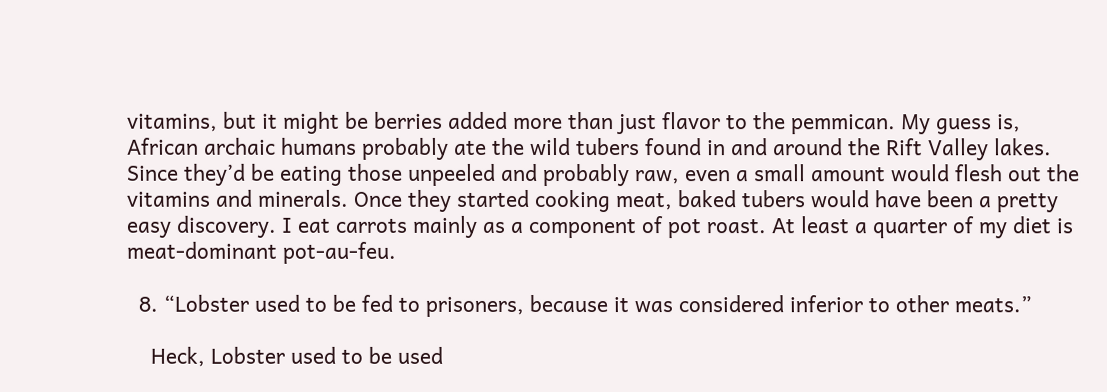vitamins, but it might be berries added more than just flavor to the pemmican. My guess is, African archaic humans probably ate the wild tubers found in and around the Rift Valley lakes. Since they’d be eating those unpeeled and probably raw, even a small amount would flesh out the vitamins and minerals. Once they started cooking meat, baked tubers would have been a pretty easy discovery. I eat carrots mainly as a component of pot roast. At least a quarter of my diet is meat-dominant pot-au-feu.

  8. “Lobster used to be fed to prisoners, because it was considered inferior to other meats.”

    Heck, Lobster used to be used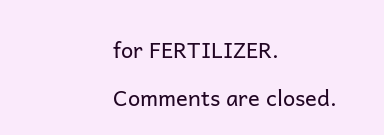for FERTILIZER.

Comments are closed.